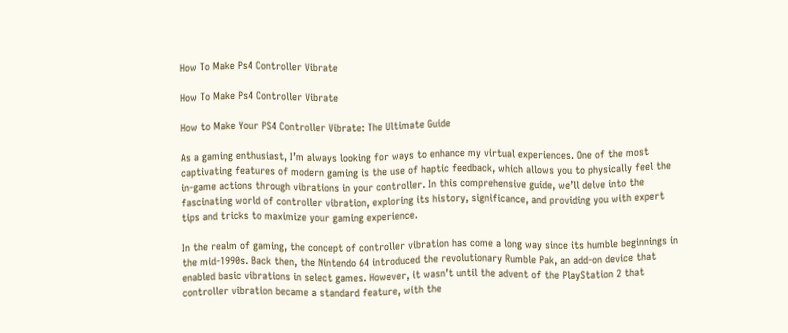How To Make Ps4 Controller Vibrate

How To Make Ps4 Controller Vibrate

How to Make Your PS4 Controller Vibrate: The Ultimate Guide

As a gaming enthusiast, I’m always looking for ways to enhance my virtual experiences. One of the most captivating features of modern gaming is the use of haptic feedback, which allows you to physically feel the in-game actions through vibrations in your controller. In this comprehensive guide, we’ll delve into the fascinating world of controller vibration, exploring its history, significance, and providing you with expert tips and tricks to maximize your gaming experience.

In the realm of gaming, the concept of controller vibration has come a long way since its humble beginnings in the mid-1990s. Back then, the Nintendo 64 introduced the revolutionary Rumble Pak, an add-on device that enabled basic vibrations in select games. However, it wasn’t until the advent of the PlayStation 2 that controller vibration became a standard feature, with the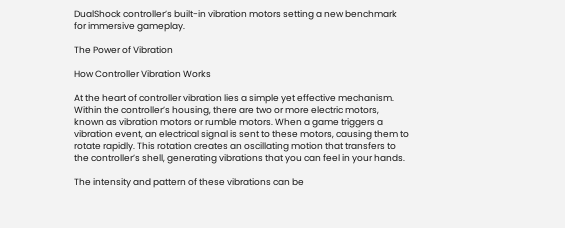DualShock controller’s built-in vibration motors setting a new benchmark for immersive gameplay.

The Power of Vibration

How Controller Vibration Works

At the heart of controller vibration lies a simple yet effective mechanism. Within the controller’s housing, there are two or more electric motors, known as vibration motors or rumble motors. When a game triggers a vibration event, an electrical signal is sent to these motors, causing them to rotate rapidly. This rotation creates an oscillating motion that transfers to the controller’s shell, generating vibrations that you can feel in your hands.

The intensity and pattern of these vibrations can be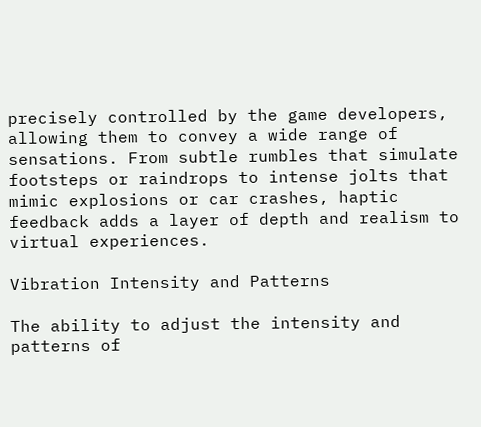precisely controlled by the game developers, allowing them to convey a wide range of sensations. From subtle rumbles that simulate footsteps or raindrops to intense jolts that mimic explosions or car crashes, haptic feedback adds a layer of depth and realism to virtual experiences.

Vibration Intensity and Patterns

The ability to adjust the intensity and patterns of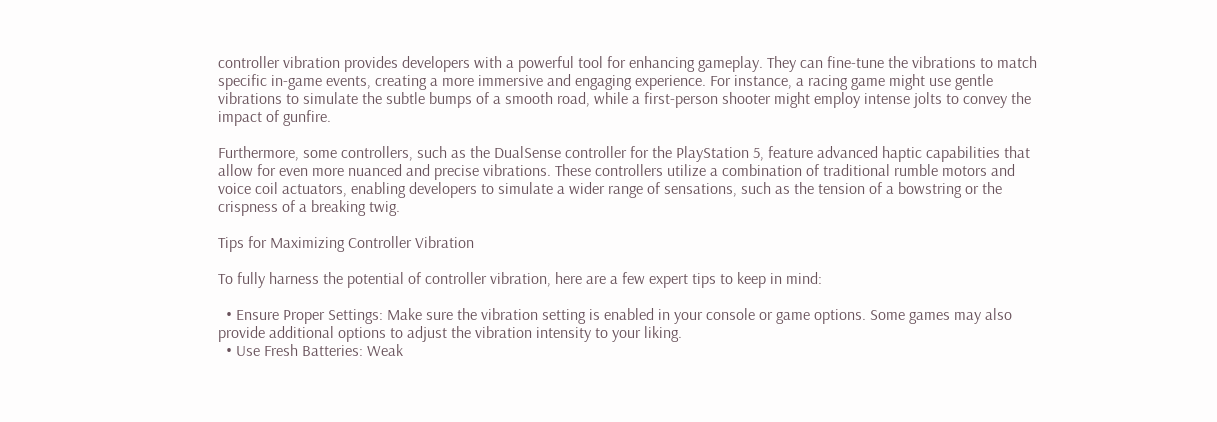controller vibration provides developers with a powerful tool for enhancing gameplay. They can fine-tune the vibrations to match specific in-game events, creating a more immersive and engaging experience. For instance, a racing game might use gentle vibrations to simulate the subtle bumps of a smooth road, while a first-person shooter might employ intense jolts to convey the impact of gunfire.

Furthermore, some controllers, such as the DualSense controller for the PlayStation 5, feature advanced haptic capabilities that allow for even more nuanced and precise vibrations. These controllers utilize a combination of traditional rumble motors and voice coil actuators, enabling developers to simulate a wider range of sensations, such as the tension of a bowstring or the crispness of a breaking twig.

Tips for Maximizing Controller Vibration

To fully harness the potential of controller vibration, here are a few expert tips to keep in mind:

  • Ensure Proper Settings: Make sure the vibration setting is enabled in your console or game options. Some games may also provide additional options to adjust the vibration intensity to your liking.
  • Use Fresh Batteries: Weak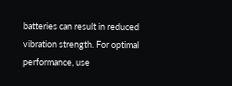batteries can result in reduced vibration strength. For optimal performance, use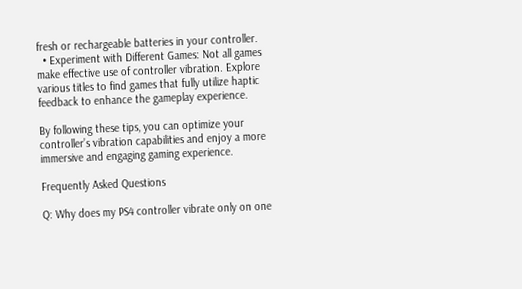fresh or rechargeable batteries in your controller.
  • Experiment with Different Games: Not all games make effective use of controller vibration. Explore various titles to find games that fully utilize haptic feedback to enhance the gameplay experience.

By following these tips, you can optimize your controller’s vibration capabilities and enjoy a more immersive and engaging gaming experience.

Frequently Asked Questions

Q: Why does my PS4 controller vibrate only on one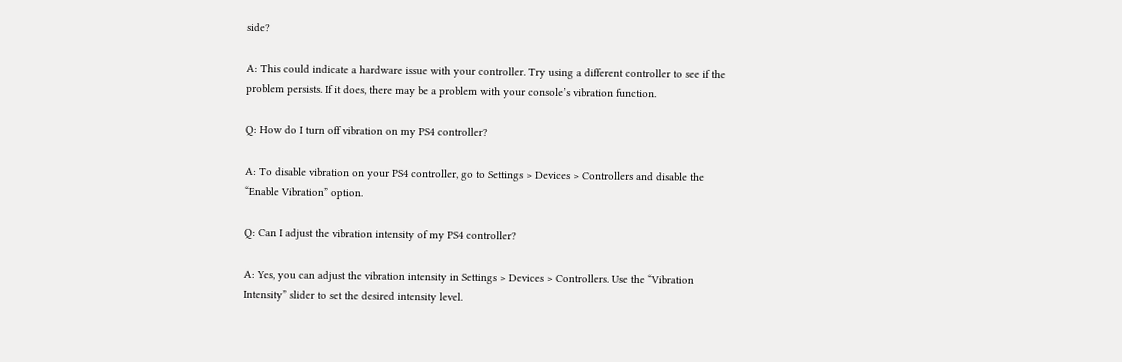side?

A: This could indicate a hardware issue with your controller. Try using a different controller to see if the problem persists. If it does, there may be a problem with your console’s vibration function.

Q: How do I turn off vibration on my PS4 controller?

A: To disable vibration on your PS4 controller, go to Settings > Devices > Controllers and disable the “Enable Vibration” option.

Q: Can I adjust the vibration intensity of my PS4 controller?

A: Yes, you can adjust the vibration intensity in Settings > Devices > Controllers. Use the “Vibration Intensity” slider to set the desired intensity level.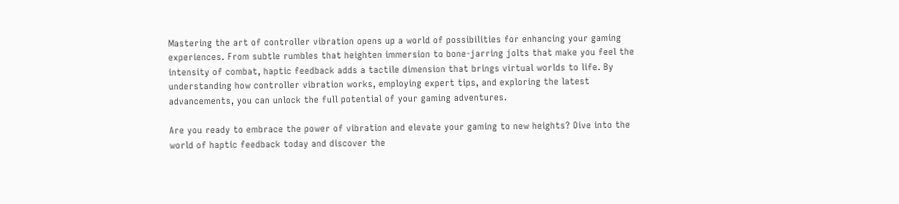Mastering the art of controller vibration opens up a world of possibilities for enhancing your gaming experiences. From subtle rumbles that heighten immersion to bone-jarring jolts that make you feel the intensity of combat, haptic feedback adds a tactile dimension that brings virtual worlds to life. By understanding how controller vibration works, employing expert tips, and exploring the latest advancements, you can unlock the full potential of your gaming adventures.

Are you ready to embrace the power of vibration and elevate your gaming to new heights? Dive into the world of haptic feedback today and discover the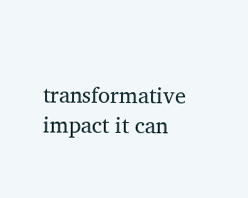transformative impact it can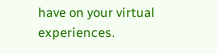have on your virtual experiences.